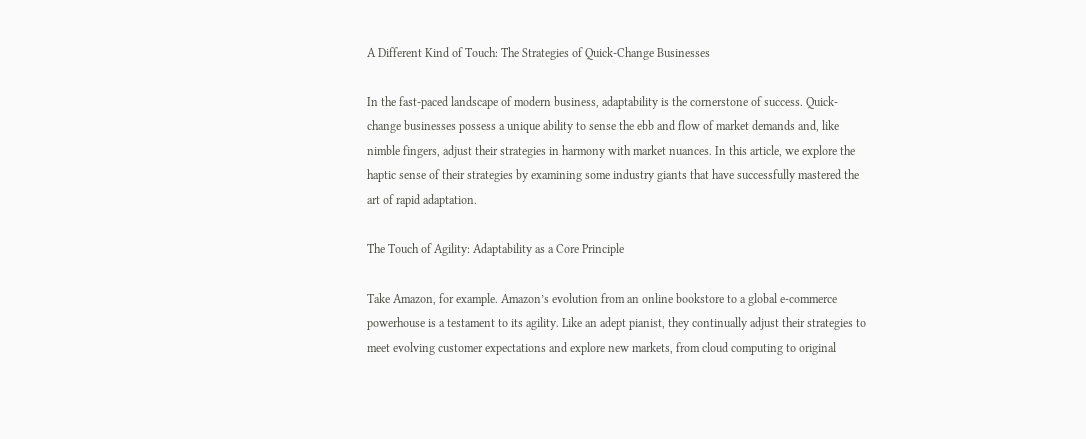A Different Kind of Touch: The Strategies of Quick-Change Businesses

In the fast-paced landscape of modern business, adaptability is the cornerstone of success. Quick-change businesses possess a unique ability to sense the ebb and flow of market demands and, like nimble fingers, adjust their strategies in harmony with market nuances. In this article, we explore the haptic sense of their strategies by examining some industry giants that have successfully mastered the art of rapid adaptation.

The Touch of Agility: Adaptability as a Core Principle

Take Amazon, for example. Amazon’s evolution from an online bookstore to a global e-commerce powerhouse is a testament to its agility. Like an adept pianist, they continually adjust their strategies to meet evolving customer expectations and explore new markets, from cloud computing to original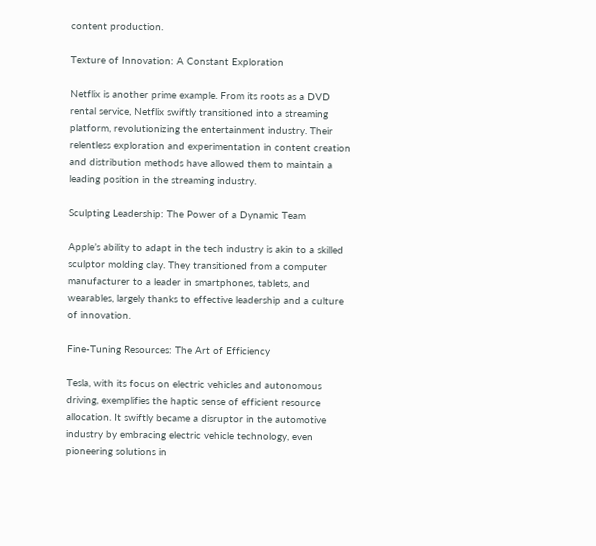content production.

Texture of Innovation: A Constant Exploration

Netflix is another prime example. From its roots as a DVD rental service, Netflix swiftly transitioned into a streaming platform, revolutionizing the entertainment industry. Their relentless exploration and experimentation in content creation and distribution methods have allowed them to maintain a leading position in the streaming industry.

Sculpting Leadership: The Power of a Dynamic Team

Apple’s ability to adapt in the tech industry is akin to a skilled sculptor molding clay. They transitioned from a computer manufacturer to a leader in smartphones, tablets, and wearables, largely thanks to effective leadership and a culture of innovation.

Fine-Tuning Resources: The Art of Efficiency

Tesla, with its focus on electric vehicles and autonomous driving, exemplifies the haptic sense of efficient resource allocation. It swiftly became a disruptor in the automotive industry by embracing electric vehicle technology, even pioneering solutions in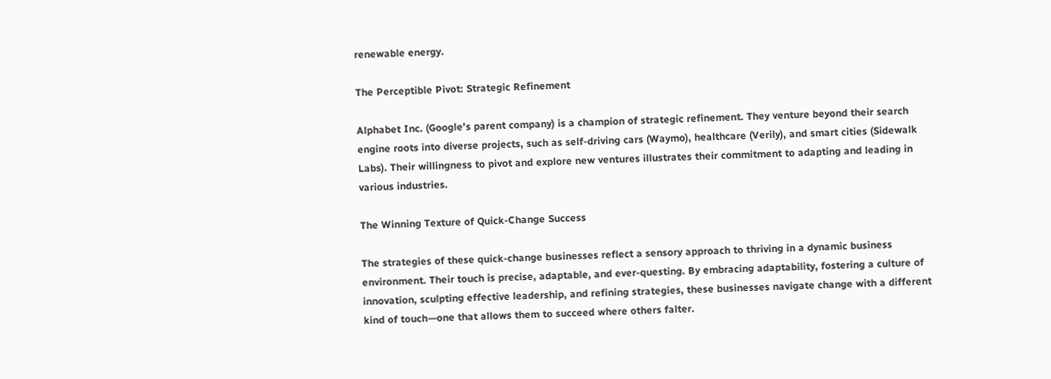renewable energy.

The Perceptible Pivot: Strategic Refinement

Alphabet Inc. (Google’s parent company) is a champion of strategic refinement. They venture beyond their search engine roots into diverse projects, such as self-driving cars (Waymo), healthcare (Verily), and smart cities (Sidewalk Labs). Their willingness to pivot and explore new ventures illustrates their commitment to adapting and leading in various industries.

The Winning Texture of Quick-Change Success

The strategies of these quick-change businesses reflect a sensory approach to thriving in a dynamic business environment. Their touch is precise, adaptable, and ever-questing. By embracing adaptability, fostering a culture of innovation, sculpting effective leadership, and refining strategies, these businesses navigate change with a different kind of touch—one that allows them to succeed where others falter.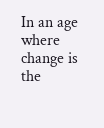In an age where change is the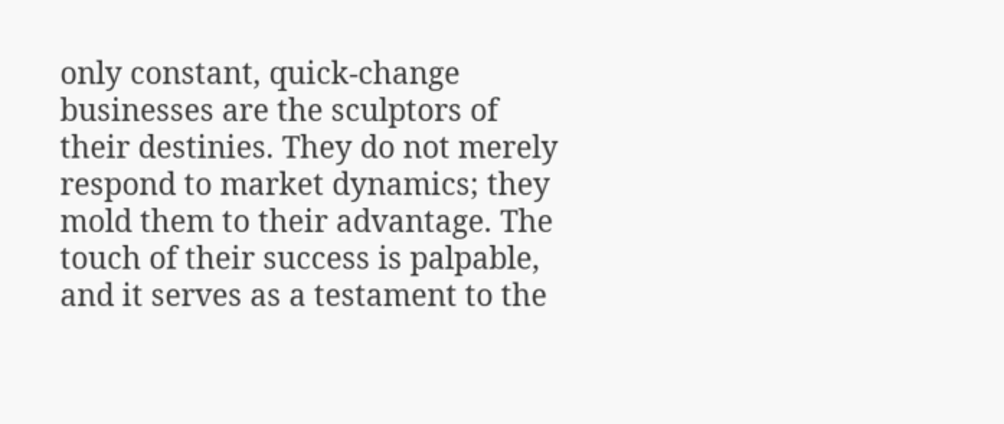only constant, quick-change businesses are the sculptors of their destinies. They do not merely respond to market dynamics; they mold them to their advantage. The touch of their success is palpable, and it serves as a testament to the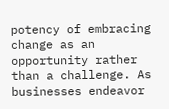potency of embracing change as an opportunity rather than a challenge. As businesses endeavor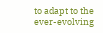to adapt to the ever-evolving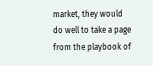market, they would do well to take a page from the playbook of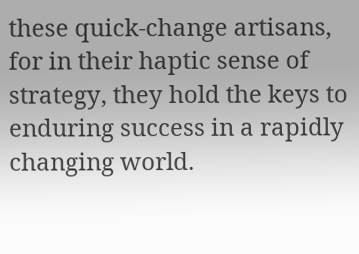these quick-change artisans, for in their haptic sense of strategy, they hold the keys to enduring success in a rapidly changing world.